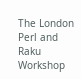The London Perl and Raku Workshop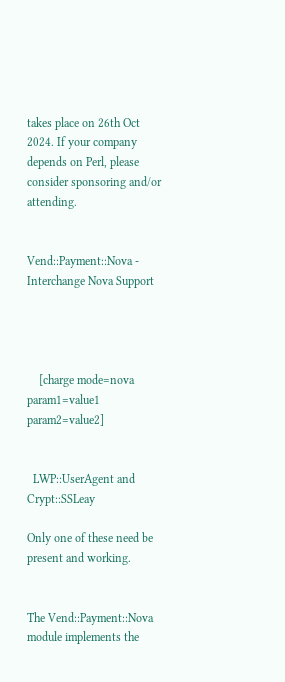takes place on 26th Oct 2024. If your company depends on Perl, please consider sponsoring and/or attending.


Vend::Payment::Nova - Interchange Nova Support




    [charge mode=nova param1=value1 param2=value2]


  LWP::UserAgent and Crypt::SSLeay

Only one of these need be present and working.


The Vend::Payment::Nova module implements the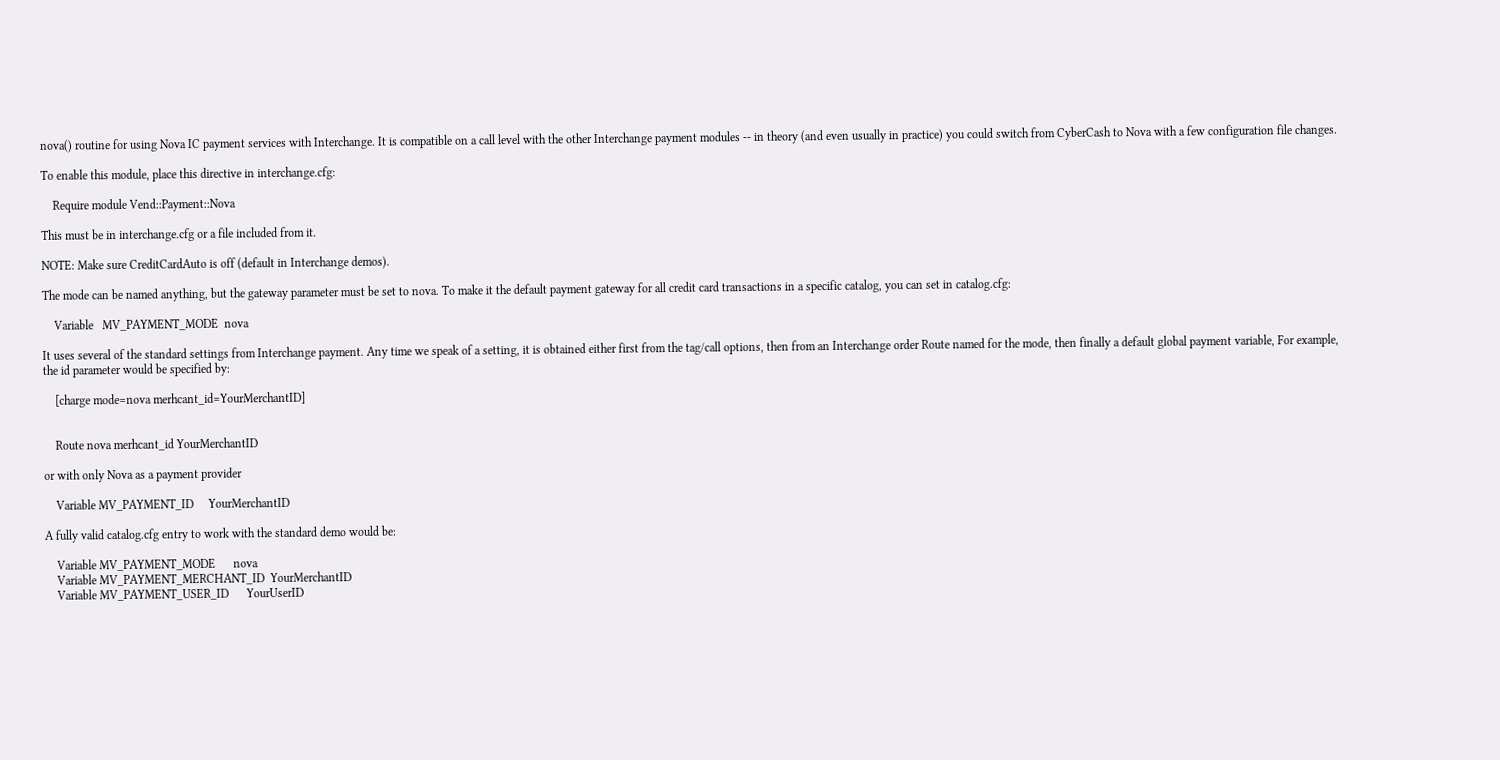nova() routine for using Nova IC payment services with Interchange. It is compatible on a call level with the other Interchange payment modules -- in theory (and even usually in practice) you could switch from CyberCash to Nova with a few configuration file changes.

To enable this module, place this directive in interchange.cfg:

    Require module Vend::Payment::Nova

This must be in interchange.cfg or a file included from it.

NOTE: Make sure CreditCardAuto is off (default in Interchange demos).

The mode can be named anything, but the gateway parameter must be set to nova. To make it the default payment gateway for all credit card transactions in a specific catalog, you can set in catalog.cfg:

    Variable   MV_PAYMENT_MODE  nova

It uses several of the standard settings from Interchange payment. Any time we speak of a setting, it is obtained either first from the tag/call options, then from an Interchange order Route named for the mode, then finally a default global payment variable, For example, the id parameter would be specified by:

    [charge mode=nova merhcant_id=YourMerchantID]


    Route nova merhcant_id YourMerchantID

or with only Nova as a payment provider

    Variable MV_PAYMENT_ID     YourMerchantID

A fully valid catalog.cfg entry to work with the standard demo would be:

    Variable MV_PAYMENT_MODE      nova
    Variable MV_PAYMENT_MERCHANT_ID  YourMerchantID
    Variable MV_PAYMENT_USER_ID      YourUserID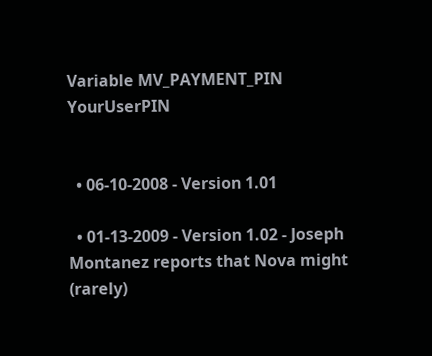Variable MV_PAYMENT_PIN          YourUserPIN


  • 06-10-2008 - Version 1.01

  • 01-13-2009 - Version 1.02 - Joseph Montanez reports that Nova might (rarely)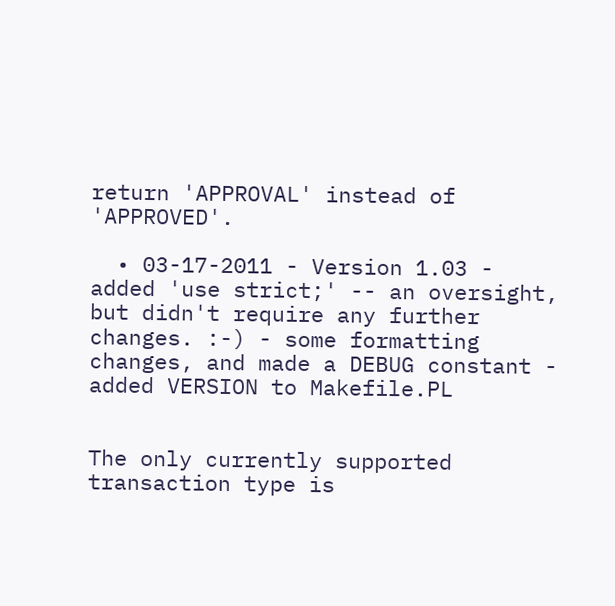return 'APPROVAL' instead of 'APPROVED'.

  • 03-17-2011 - Version 1.03 - added 'use strict;' -- an oversight, but didn't require any further changes. :-) - some formatting changes, and made a DEBUG constant - added VERSION to Makefile.PL


The only currently supported transaction type is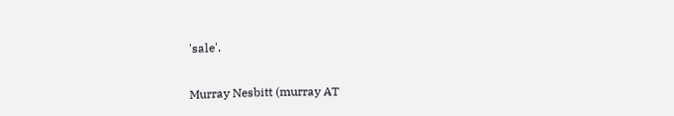'sale'.


Murray Nesbitt (murray AT